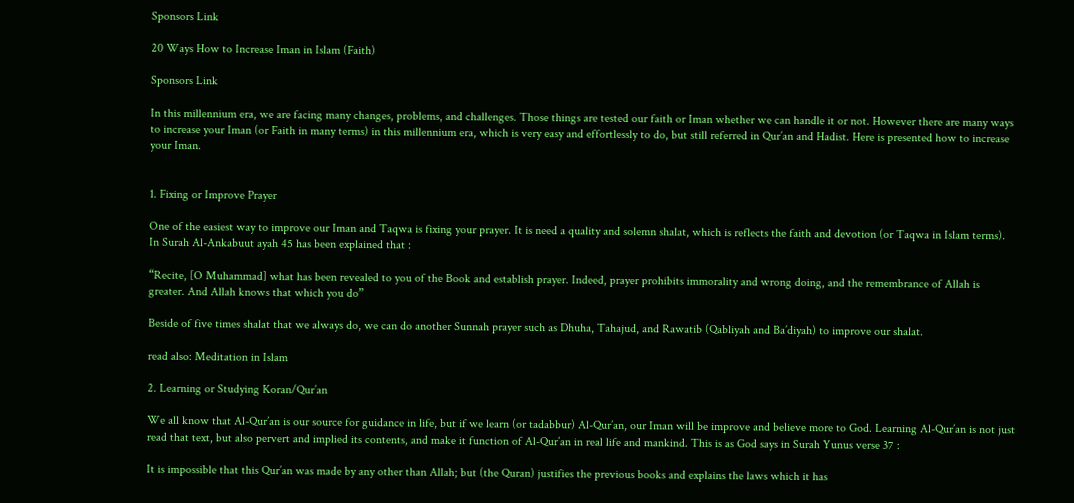Sponsors Link

20 Ways How to Increase Iman in Islam (Faith)

Sponsors Link

In this millennium era, we are facing many changes, problems, and challenges. Those things are tested our faith or Iman whether we can handle it or not. However there are many ways to increase your Iman (or Faith in many terms) in this millennium era, which is very easy and effortlessly to do, but still referred in Qur’an and Hadist. Here is presented how to increase your Iman.


1. Fixing or Improve Prayer

One of the easiest way to improve our Iman and Taqwa is fixing your prayer. It is need a quality and solemn shalat, which is reflects the faith and devotion (or Taqwa in Islam terms). In Surah Al-Ankabuut ayah 45 has been explained that :

“Recite, [O Muhammad] what has been revealed to you of the Book and establish prayer. Indeed, prayer prohibits immorality and wrong doing, and the remembrance of Allah is greater. And Allah knows that which you do”

Beside of five times shalat that we always do, we can do another Sunnah prayer such as Dhuha, Tahajud, and Rawatib (Qabliyah and Ba’diyah) to improve our shalat.

read also: Meditation in Islam

2. Learning or Studying Koran/Qur’an

We all know that Al-Qur’an is our source for guidance in life, but if we learn (or tadabbur) Al-Qur’an, our Iman will be improve and believe more to God. Learning Al-Qur’an is not just read that text, but also pervert and implied its contents, and make it function of Al-Qur’an in real life and mankind. This is as God says in Surah Yunus verse 37 :

It is impossible that this Qur’an was made by any other than Allah; but (the Quran) justifies the previous books and explains the laws which it has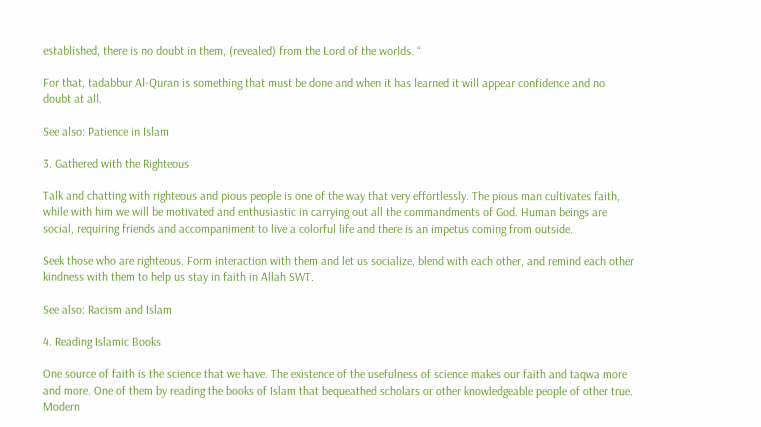established, there is no doubt in them, (revealed) from the Lord of the worlds. “

For that, tadabbur Al-Quran is something that must be done and when it has learned it will appear confidence and no doubt at all.

See also: Patience in Islam

3. Gathered with the Righteous

Talk and chatting with righteous and pious people is one of the way that very effortlessly. The pious man cultivates faith, while with him we will be motivated and enthusiastic in carrying out all the commandments of God. Human beings are social, requiring friends and accompaniment to live a colorful life and there is an impetus coming from outside.

Seek those who are righteous. Form interaction with them and let us socialize, blend with each other, and remind each other kindness with them to help us stay in faith in Allah SWT.

See also: Racism and Islam

4. Reading Islamic Books

One source of faith is the science that we have. The existence of the usefulness of science makes our faith and taqwa more and more. One of them by reading the books of Islam that bequeathed scholars or other knowledgeable people of other true. Modern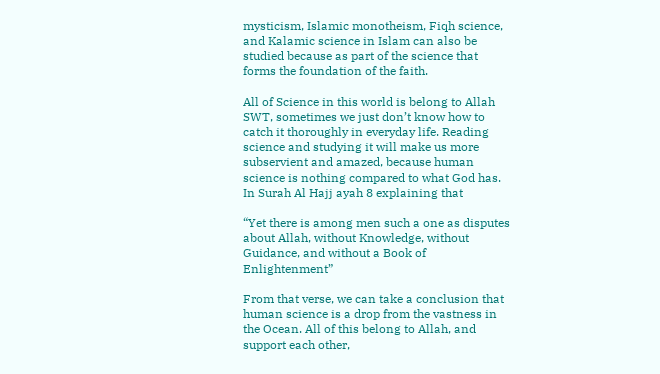mysticism, Islamic monotheism, Fiqh science, and Kalamic science in Islam can also be studied because as part of the science that forms the foundation of the faith.

All of Science in this world is belong to Allah SWT, sometimes we just don’t know how to catch it thoroughly in everyday life. Reading science and studying it will make us more subservient and amazed, because human science is nothing compared to what God has. In Surah Al Hajj ayah 8 explaining that

“Yet there is among men such a one as disputes about Allah, without Knowledge, without Guidance, and without a Book of Enlightenment”

From that verse, we can take a conclusion that human science is a drop from the vastness in the Ocean. All of this belong to Allah, and support each other,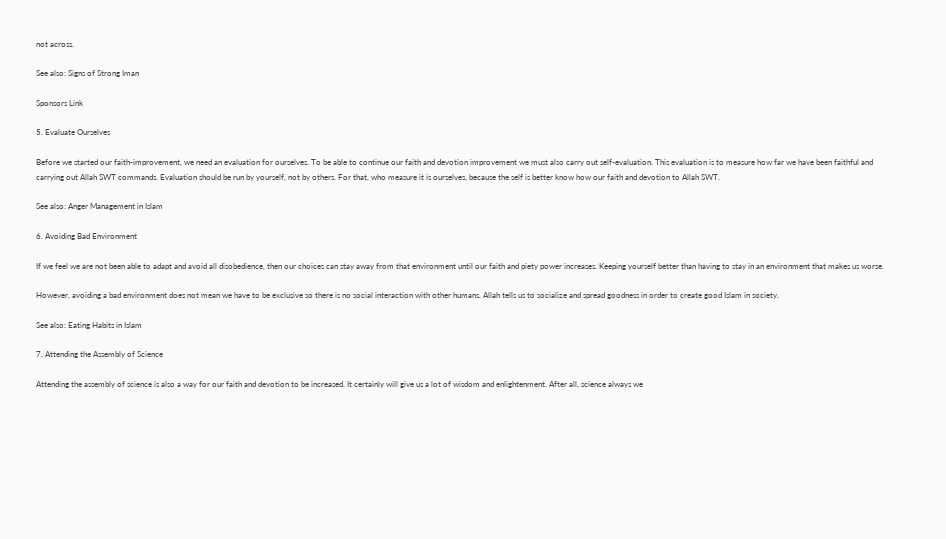not across.

See also: Signs of Strong Iman

Sponsors Link

5. Evaluate Ourselves

Before we started our faith-improvement, we need an evaluation for ourselves. To be able to continue our faith and devotion improvement we must also carry out self-evaluation. This evaluation is to measure how far we have been faithful and carrying out Allah SWT commands. Evaluation should be run by yourself, not by others. For that, who measure it is ourselves, because the self is better know how our faith and devotion to Allah SWT.

See also: Anger Management in Islam

6. Avoiding Bad Environment

If we feel we are not been able to adapt and avoid all disobedience, then our choices can stay away from that environment until our faith and piety power increases. Keeping yourself better than having to stay in an environment that makes us worse.

However, avoiding a bad environment does not mean we have to be exclusive so there is no social interaction with other humans. Allah tells us to socialize and spread goodness in order to create good Islam in society.

See also: Eating Habits in Islam

7. Attending the Assembly of Science

Attending the assembly of science is also a way for our faith and devotion to be increased. It certainly will give us a lot of wisdom and enlightenment. After all, science always we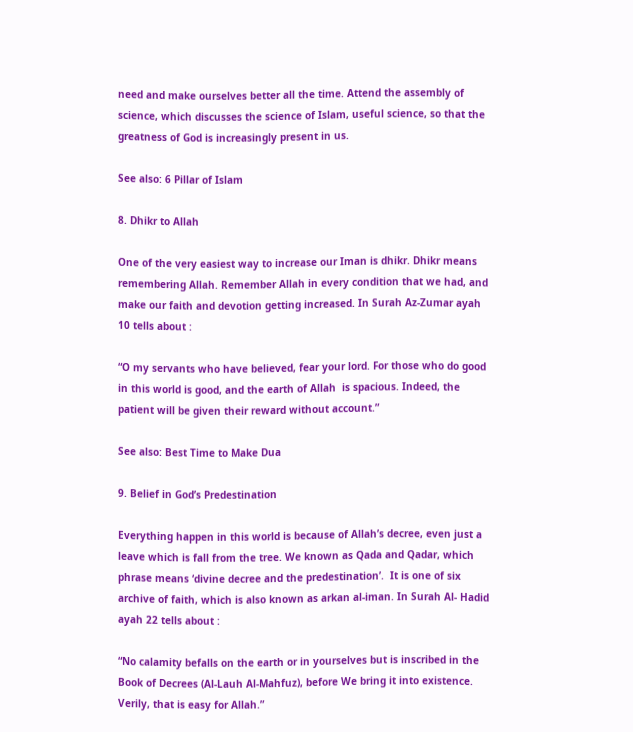need and make ourselves better all the time. Attend the assembly of science, which discusses the science of Islam, useful science, so that the greatness of God is increasingly present in us.

See also: 6 Pillar of Islam

8. Dhikr to Allah

One of the very easiest way to increase our Iman is dhikr. Dhikr means remembering Allah. Remember Allah in every condition that we had, and make our faith and devotion getting increased. In Surah Az-Zumar ayah 10 tells about :

“O my servants who have believed, fear your lord. For those who do good in this world is good, and the earth of Allah  is spacious. Indeed, the patient will be given their reward without account.”

See also: Best Time to Make Dua

9. Belief in God’s Predestination

Everything happen in this world is because of Allah’s decree, even just a leave which is fall from the tree. We known as Qada and Qadar, which phrase means ‘divine decree and the predestination’.  It is one of six archive of faith, which is also known as arkan al-iman. In Surah Al- Hadid ayah 22 tells about :

“No calamity befalls on the earth or in yourselves but is inscribed in the Book of Decrees (Al-Lauh Al-Mahfuz), before We bring it into existence. Verily, that is easy for Allah.”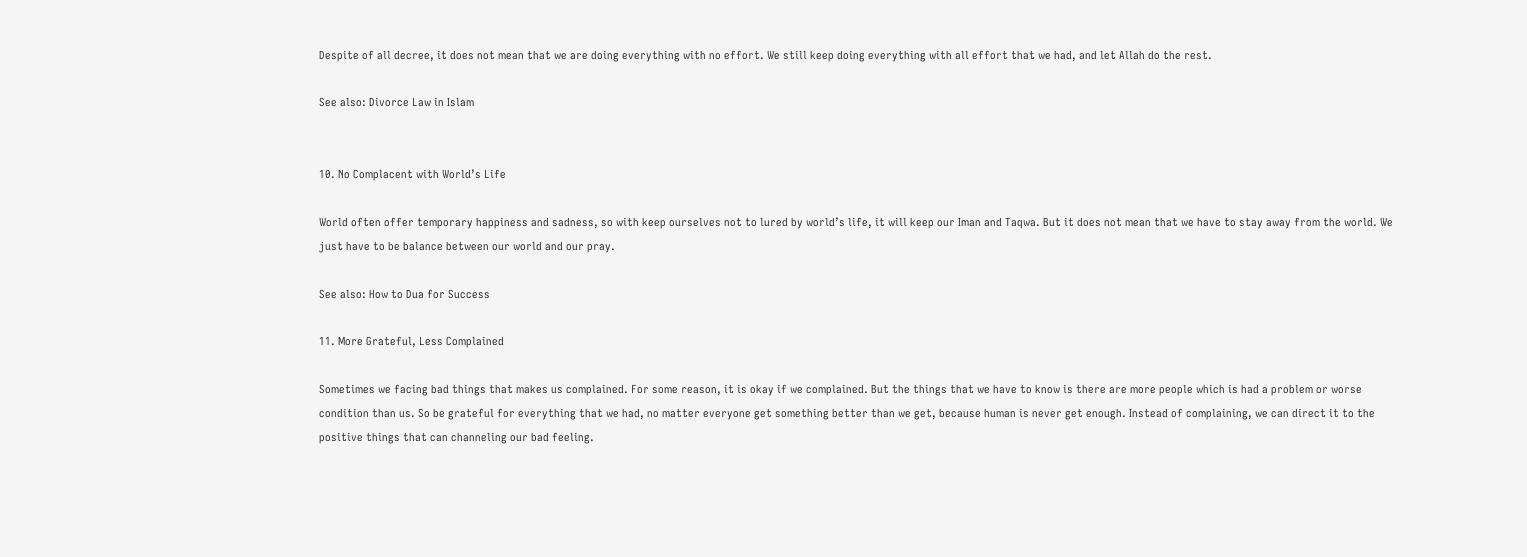Despite of all decree, it does not mean that we are doing everything with no effort. We still keep doing everything with all effort that we had, and let Allah do the rest.

See also: Divorce Law in Islam


10. No Complacent with World’s Life

World often offer temporary happiness and sadness, so with keep ourselves not to lured by world’s life, it will keep our Iman and Taqwa. But it does not mean that we have to stay away from the world. We just have to be balance between our world and our pray.

See also: How to Dua for Success

11. More Grateful, Less Complained

Sometimes we facing bad things that makes us complained. For some reason, it is okay if we complained. But the things that we have to know is there are more people which is had a problem or worse condition than us. So be grateful for everything that we had, no matter everyone get something better than we get, because human is never get enough. Instead of complaining, we can direct it to the positive things that can channeling our bad feeling.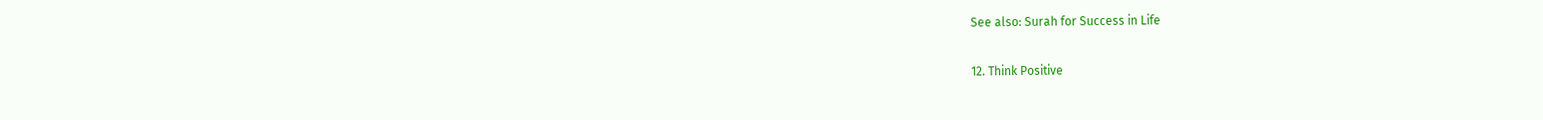See also: Surah for Success in Life

12. Think Positive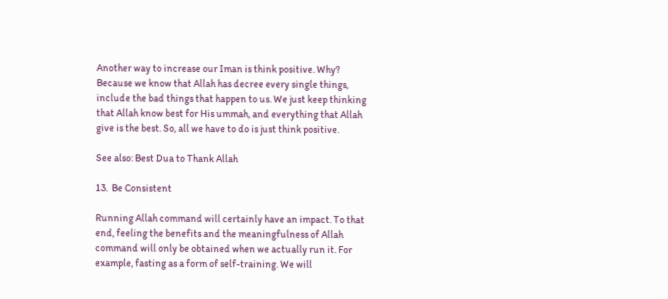Another way to increase our Iman is think positive. Why? Because we know that Allah has decree every single things, include the bad things that happen to us. We just keep thinking that Allah know best for His ummah, and everything that Allah give is the best. So, all we have to do is just think positive.

See also: Best Dua to Thank Allah

13.  Be Consistent

Running Allah command will certainly have an impact. To that end, feeling the benefits and the meaningfulness of Allah command will only be obtained when we actually run it. For example, fasting as a form of self-training. We will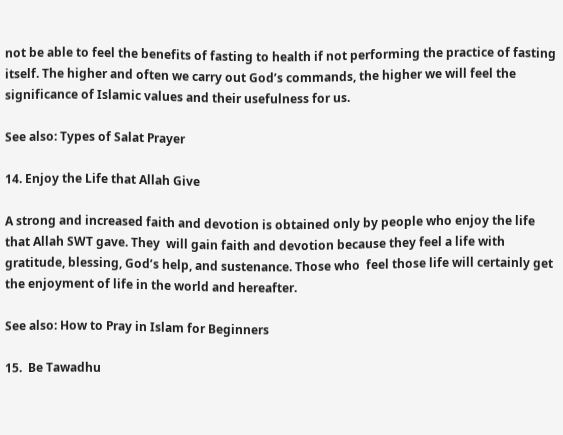not be able to feel the benefits of fasting to health if not performing the practice of fasting itself. The higher and often we carry out God’s commands, the higher we will feel the significance of Islamic values and their usefulness for us.

See also: Types of Salat Prayer

14. Enjoy the Life that Allah Give

A strong and increased faith and devotion is obtained only by people who enjoy the life that Allah SWT gave. They  will gain faith and devotion because they feel a life with gratitude, blessing, God’s help, and sustenance. Those who  feel those life will certainly get the enjoyment of life in the world and hereafter.

See also: How to Pray in Islam for Beginners

15.  Be Tawadhu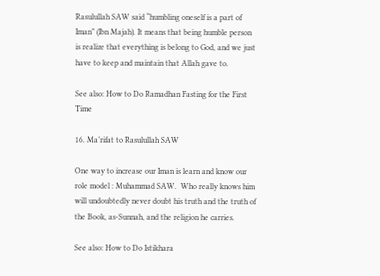Rasulullah SAW said “humbling oneself is a part of Iman” (Ibn Majah). It means that being humble person is realize that everything is belong to God, and we just have to keep and maintain that Allah gave to.

See also: How to Do Ramadhan Fasting for the First Time

16. Ma’rifat to Rasulullah SAW

One way to increase our Iman is learn and know our role model : Muhammad SAW.  Who really knows him will undoubtedly never doubt his truth and the truth of the Book, as-Sunnah, and the religion he carries.

See also: How to Do Istikhara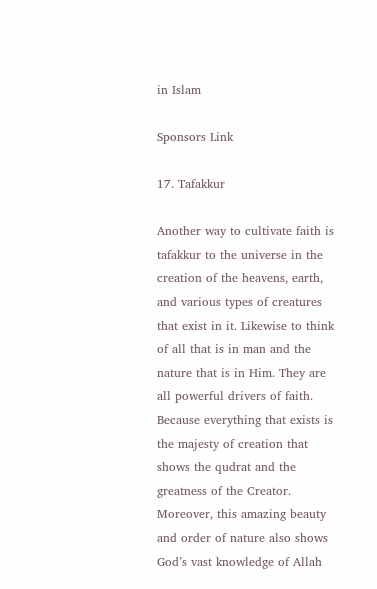in Islam

Sponsors Link

17. Tafakkur

Another way to cultivate faith is tafakkur to the universe in the creation of the heavens, earth, and various types of creatures that exist in it. Likewise to think of all that is in man and the nature that is in Him. They are all powerful drivers of faith. Because everything that exists is the majesty of creation that shows the qudrat and the greatness of the Creator. Moreover, this amazing beauty and order of nature also shows God’s vast knowledge of Allah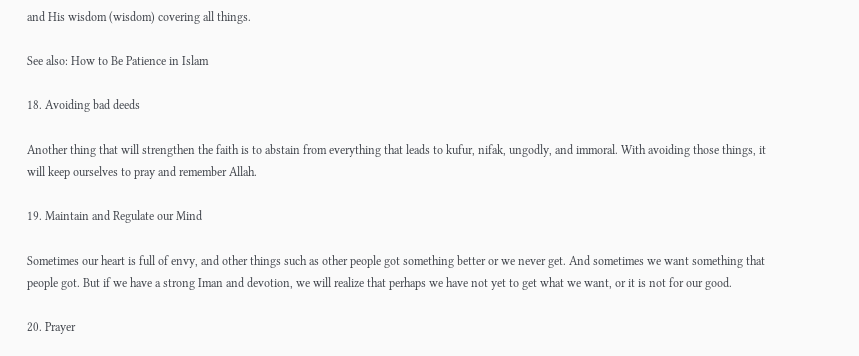and His wisdom (wisdom) covering all things.

See also: How to Be Patience in Islam

18. Avoiding bad deeds

Another thing that will strengthen the faith is to abstain from everything that leads to kufur, nifak, ungodly, and immoral. With avoiding those things, it will keep ourselves to pray and remember Allah.

19. Maintain and Regulate our Mind

Sometimes our heart is full of envy, and other things such as other people got something better or we never get. And sometimes we want something that people got. But if we have a strong Iman and devotion, we will realize that perhaps we have not yet to get what we want, or it is not for our good.

20. Prayer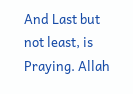And Last but not least, is Praying. Allah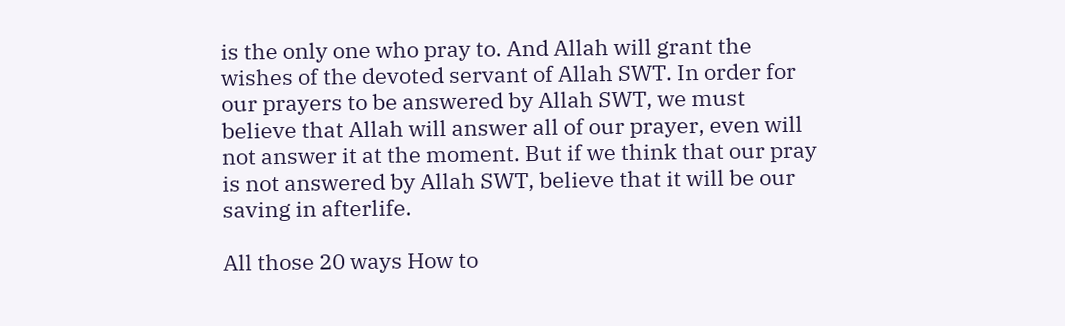is the only one who pray to. And Allah will grant the wishes of the devoted servant of Allah SWT. In order for our prayers to be answered by Allah SWT, we must believe that Allah will answer all of our prayer, even will not answer it at the moment. But if we think that our pray is not answered by Allah SWT, believe that it will be our saving in afterlife.

All those 20 ways How to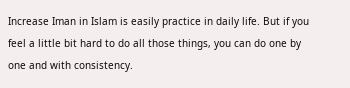Increase Iman in Islam is easily practice in daily life. But if you feel a little bit hard to do all those things, you can do one by one and with consistency.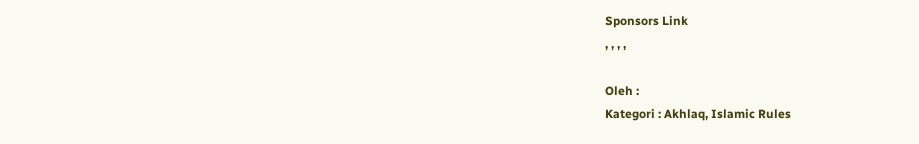Sponsors Link
, , , ,

Oleh :
Kategori : Akhlaq, Islamic Rules